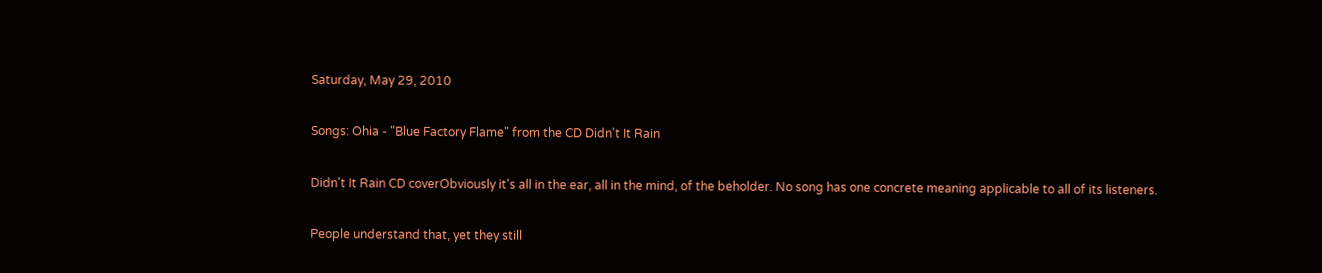Saturday, May 29, 2010

Songs: Ohia - "Blue Factory Flame" from the CD Didn't It Rain

Didn't It Rain CD coverObviously it's all in the ear, all in the mind, of the beholder. No song has one concrete meaning applicable to all of its listeners.

People understand that, yet they still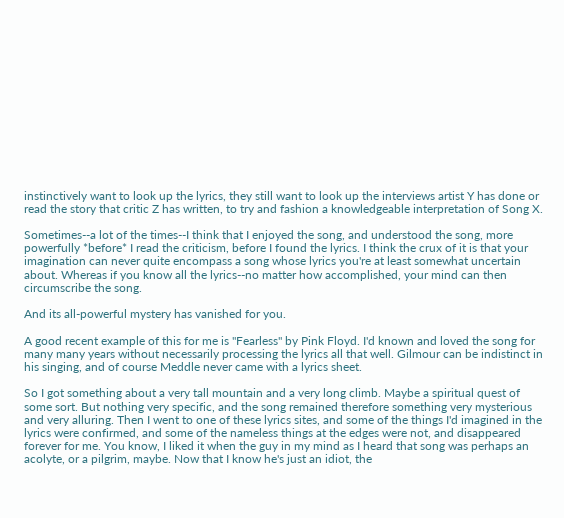instinctively want to look up the lyrics, they still want to look up the interviews artist Y has done or read the story that critic Z has written, to try and fashion a knowledgeable interpretation of Song X.

Sometimes--a lot of the times--I think that I enjoyed the song, and understood the song, more powerfully *before* I read the criticism, before I found the lyrics. I think the crux of it is that your imagination can never quite encompass a song whose lyrics you're at least somewhat uncertain about. Whereas if you know all the lyrics--no matter how accomplished, your mind can then circumscribe the song.

And its all-powerful mystery has vanished for you.

A good recent example of this for me is "Fearless" by Pink Floyd. I'd known and loved the song for many many years without necessarily processing the lyrics all that well. Gilmour can be indistinct in his singing, and of course Meddle never came with a lyrics sheet.

So I got something about a very tall mountain and a very long climb. Maybe a spiritual quest of some sort. But nothing very specific, and the song remained therefore something very mysterious and very alluring. Then I went to one of these lyrics sites, and some of the things I'd imagined in the lyrics were confirmed, and some of the nameless things at the edges were not, and disappeared forever for me. You know, I liked it when the guy in my mind as I heard that song was perhaps an acolyte, or a pilgrim, maybe. Now that I know he's just an idiot, the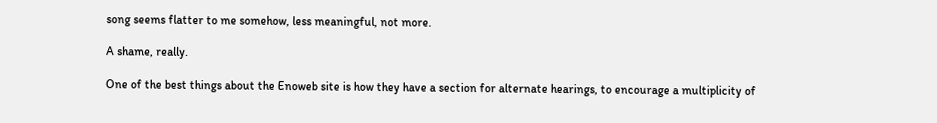song seems flatter to me somehow, less meaningful, not more.

A shame, really.

One of the best things about the Enoweb site is how they have a section for alternate hearings, to encourage a multiplicity of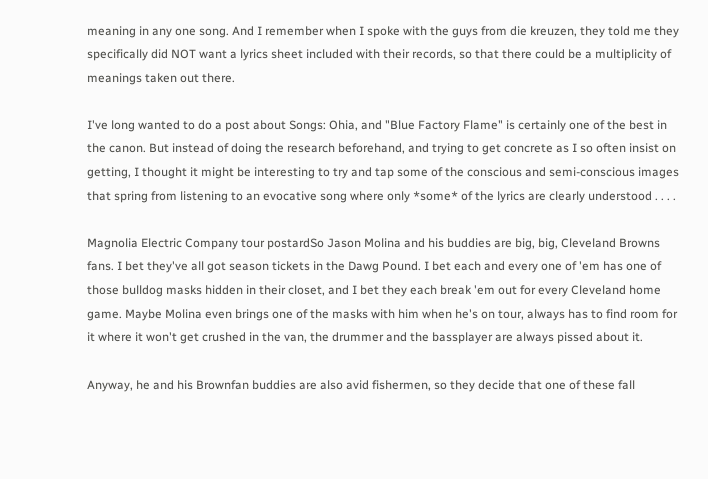meaning in any one song. And I remember when I spoke with the guys from die kreuzen, they told me they specifically did NOT want a lyrics sheet included with their records, so that there could be a multiplicity of meanings taken out there.

I've long wanted to do a post about Songs: Ohia, and "Blue Factory Flame" is certainly one of the best in the canon. But instead of doing the research beforehand, and trying to get concrete as I so often insist on getting, I thought it might be interesting to try and tap some of the conscious and semi-conscious images that spring from listening to an evocative song where only *some* of the lyrics are clearly understood . . . .

Magnolia Electric Company tour postardSo Jason Molina and his buddies are big, big, Cleveland Browns fans. I bet they've all got season tickets in the Dawg Pound. I bet each and every one of 'em has one of those bulldog masks hidden in their closet, and I bet they each break 'em out for every Cleveland home game. Maybe Molina even brings one of the masks with him when he's on tour, always has to find room for it where it won't get crushed in the van, the drummer and the bassplayer are always pissed about it.

Anyway, he and his Brownfan buddies are also avid fishermen, so they decide that one of these fall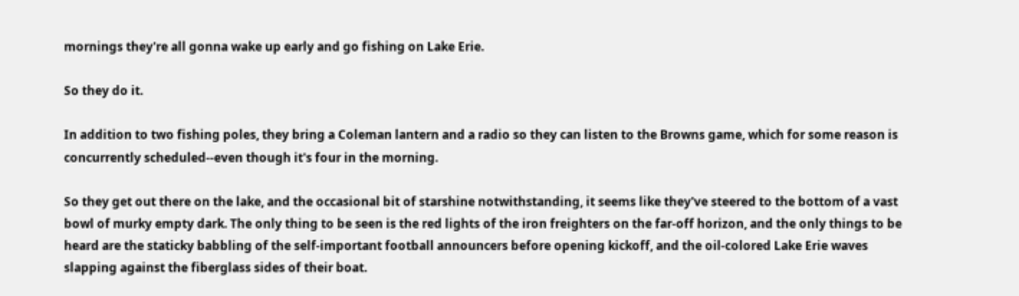mornings they're all gonna wake up early and go fishing on Lake Erie.

So they do it.

In addition to two fishing poles, they bring a Coleman lantern and a radio so they can listen to the Browns game, which for some reason is concurrently scheduled--even though it's four in the morning.

So they get out there on the lake, and the occasional bit of starshine notwithstanding, it seems like they've steered to the bottom of a vast bowl of murky empty dark. The only thing to be seen is the red lights of the iron freighters on the far-off horizon, and the only things to be heard are the staticky babbling of the self-important football announcers before opening kickoff, and the oil-colored Lake Erie waves slapping against the fiberglass sides of their boat.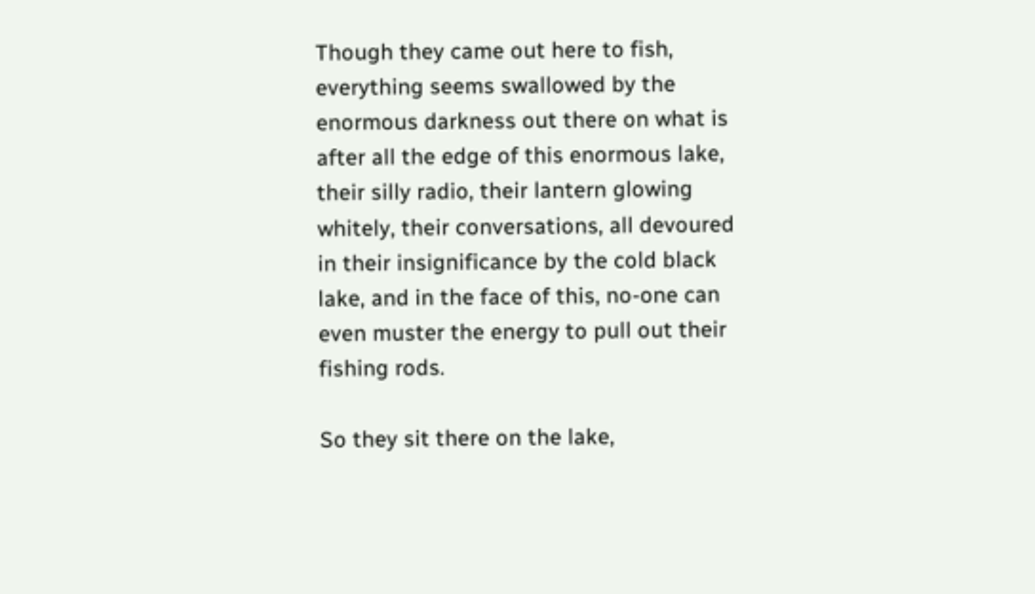Though they came out here to fish, everything seems swallowed by the enormous darkness out there on what is after all the edge of this enormous lake, their silly radio, their lantern glowing whitely, their conversations, all devoured in their insignificance by the cold black lake, and in the face of this, no-one can even muster the energy to pull out their fishing rods.

So they sit there on the lake,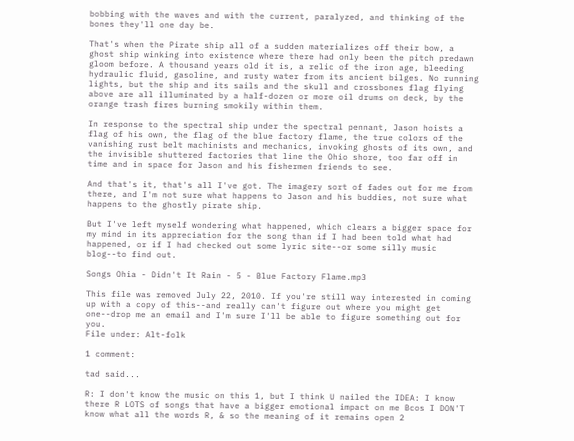bobbing with the waves and with the current, paralyzed, and thinking of the bones they'll one day be.

That's when the Pirate ship all of a sudden materializes off their bow, a ghost ship winking into existence where there had only been the pitch predawn gloom before. A thousand years old it is, a relic of the iron age, bleeding hydraulic fluid, gasoline, and rusty water from its ancient bilges. No running lights, but the ship and its sails and the skull and crossbones flag flying above are all illuminated by a half-dozen or more oil drums on deck, by the orange trash fires burning smokily within them.

In response to the spectral ship under the spectral pennant, Jason hoists a flag of his own, the flag of the blue factory flame, the true colors of the vanishing rust belt machinists and mechanics, invoking ghosts of its own, and the invisible shuttered factories that line the Ohio shore, too far off in time and in space for Jason and his fishermen friends to see.

And that's it, that's all I've got. The imagery sort of fades out for me from there, and I'm not sure what happens to Jason and his buddies, not sure what happens to the ghostly pirate ship.

But I've left myself wondering what happened, which clears a bigger space for my mind in its appreciation for the song than if I had been told what had happened, or if I had checked out some lyric site--or some silly music blog--to find out.

Songs Ohia - Didn't It Rain - 5 - Blue Factory Flame.mp3

This file was removed July 22, 2010. If you're still way interested in coming up with a copy of this--and really can't figure out where you might get one--drop me an email and I'm sure I'll be able to figure something out for you.
File under: Alt-folk

1 comment:

tad said...

R: I don't know the music on this 1, but I think U nailed the IDEA: I know there R LOTS of songs that have a bigger emotional impact on me Bcos I DON'T know what all the words R, & so the meaning of it remains open 2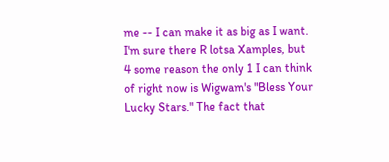me -- I can make it as big as I want. I'm sure there R lotsa Xamples, but 4 some reason the only 1 I can think of right now is Wigwam's "Bless Your Lucky Stars." The fact that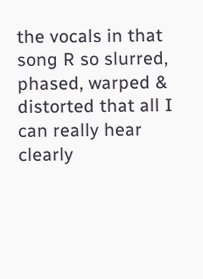the vocals in that song R so slurred, phased, warped & distorted that all I can really hear clearly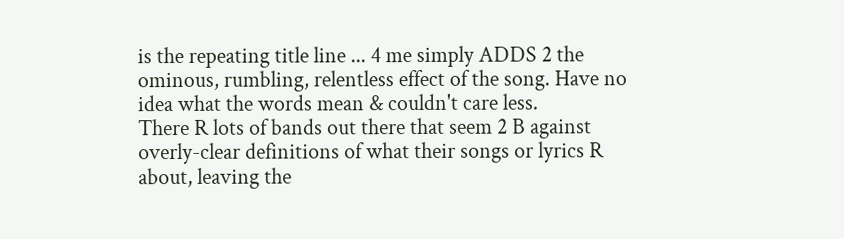is the repeating title line ... 4 me simply ADDS 2 the ominous, rumbling, relentless effect of the song. Have no idea what the words mean & couldn't care less.
There R lots of bands out there that seem 2 B against overly-clear definitions of what their songs or lyrics R about, leaving the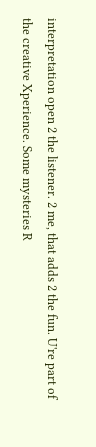interpretation open 2 the listener. 2 me, that adds 2 the fun. U're part of the creative Xperience. Some mysteries R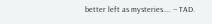better left as mysteries.... -- TAD.